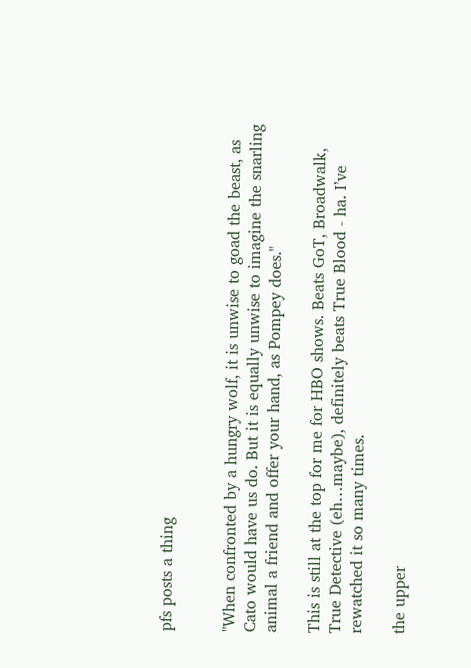pfs posts a thing


"When confronted by a hungry wolf, it is unwise to goad the beast, as Cato would have us do. But it is equally unwise to imagine the snarling animal a friend and offer your hand, as Pompey does."

This is still at the top for me for HBO shows. Beats GoT, Broadwalk, True Detective (eh…maybe), definitely beats True Blood - ha. I’ve rewatched it so many times.

the upper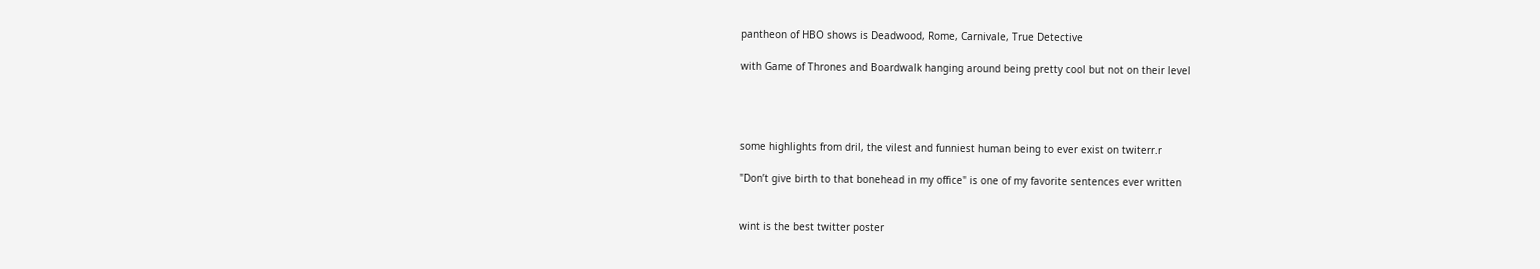pantheon of HBO shows is Deadwood, Rome, Carnivale, True Detective

with Game of Thrones and Boardwalk hanging around being pretty cool but not on their level




some highlights from dril, the vilest and funniest human being to ever exist on twiterr.r

"Don’t give birth to that bonehead in my office" is one of my favorite sentences ever written


wint is the best twitter poster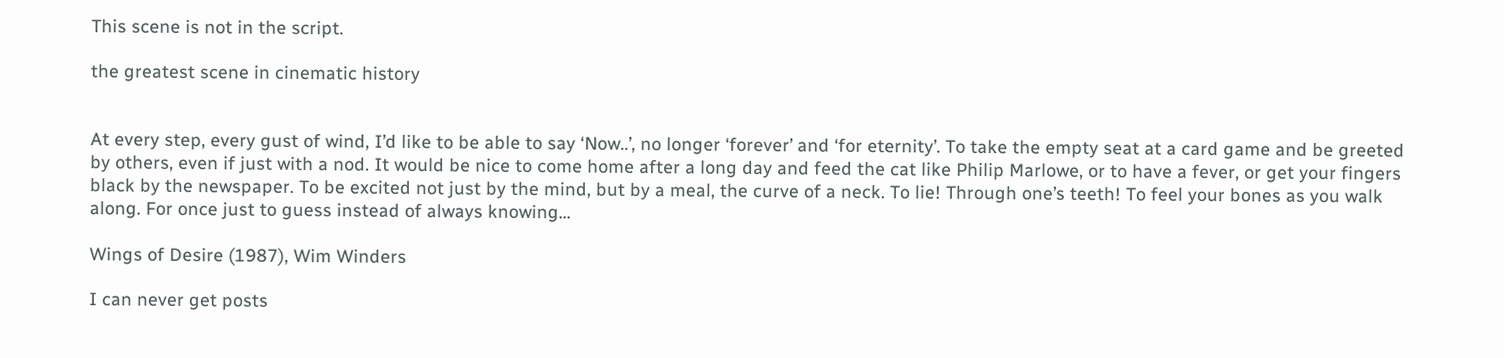This scene is not in the script.

the greatest scene in cinematic history


At every step, every gust of wind, I’d like to be able to say ‘Now..’, no longer ‘forever’ and ‘for eternity’. To take the empty seat at a card game and be greeted by others, even if just with a nod. It would be nice to come home after a long day and feed the cat like Philip Marlowe, or to have a fever, or get your fingers black by the newspaper. To be excited not just by the mind, but by a meal, the curve of a neck. To lie! Through one’s teeth! To feel your bones as you walk along. For once just to guess instead of always knowing…

Wings of Desire (1987), Wim Winders

I can never get posts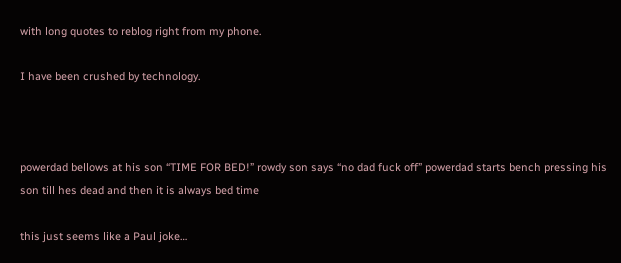with long quotes to reblog right from my phone.

I have been crushed by technology.



powerdad bellows at his son “TIME FOR BED!” rowdy son says “no dad fuck off” powerdad starts bench pressing his son till hes dead and then it is always bed time

this just seems like a Paul joke…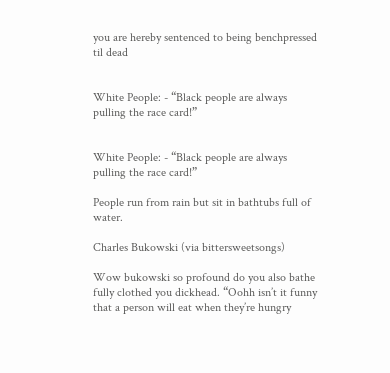you are hereby sentenced to being benchpressed til dead


White People: - “Black people are always pulling the race card!”


White People: - “Black people are always pulling the race card!”

People run from rain but sit in bathtubs full of water.

Charles Bukowski (via bittersweetsongs)

Wow bukowski so profound do you also bathe fully clothed you dickhead. “Oohh isn’t it funny that a person will eat when they’re hungry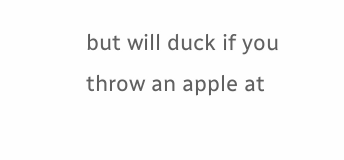but will duck if you throw an apple at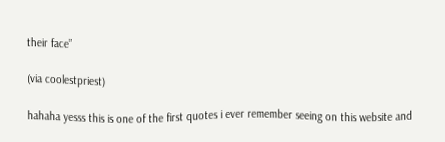their face”

(via coolestpriest)

hahaha yesss this is one of the first quotes i ever remember seeing on this website and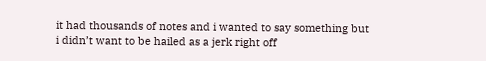it had thousands of notes and i wanted to say something but i didn’t want to be hailed as a jerk right off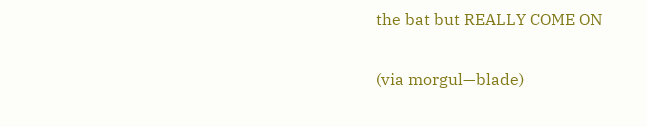the bat but REALLY COME ON

(via morgul—blade)